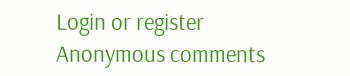Login or register
Anonymous comments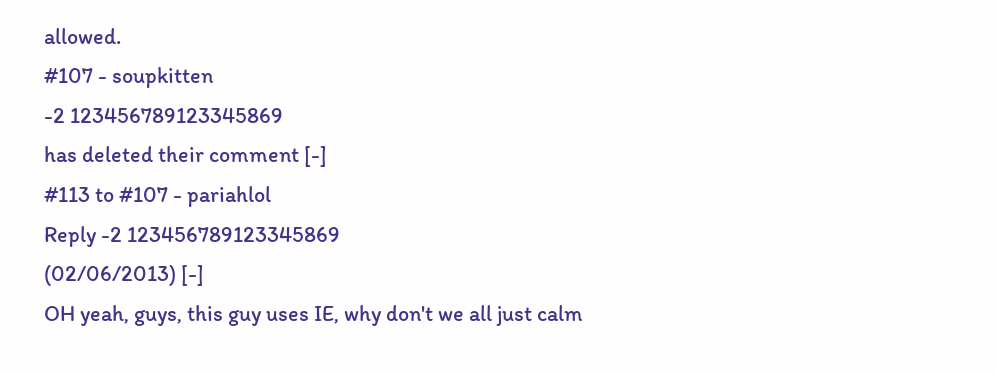allowed.
#107 - soupkitten
-2 123456789123345869
has deleted their comment [-]
#113 to #107 - pariahlol
Reply -2 123456789123345869
(02/06/2013) [-]
OH yeah, guys, this guy uses IE, why don't we all just calm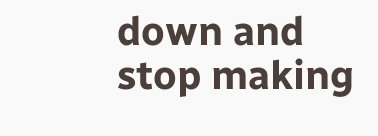down and stop making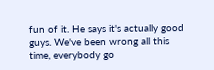fun of it. He says it's actually good guys. We've been wrong all this time, everybody go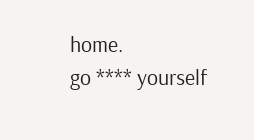home.
go **** yourself